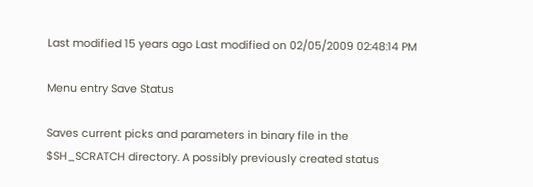Last modified 15 years ago Last modified on 02/05/2009 02:48:14 PM

Menu entry Save Status

Saves current picks and parameters in binary file in the $SH_SCRATCH directory. A possibly previously created status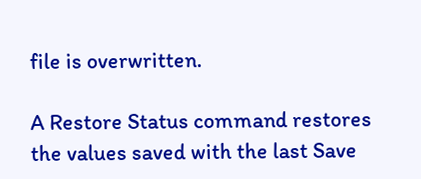file is overwritten.

A Restore Status command restores the values saved with the last Save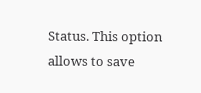Status. This option allows to save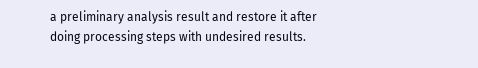a preliminary analysis result and restore it after doing processing steps with undesired results.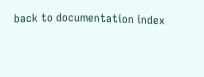back to documentation index